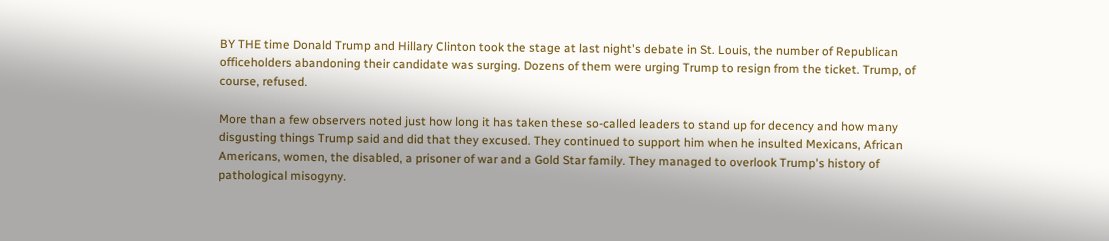BY THE time Donald Trump and Hillary Clinton took the stage at last night's debate in St. Louis, the number of Republican officeholders abandoning their candidate was surging. Dozens of them were urging Trump to resign from the ticket. Trump, of course, refused.

More than a few observers noted just how long it has taken these so-called leaders to stand up for decency and how many disgusting things Trump said and did that they excused. They continued to support him when he insulted Mexicans, African Americans, women, the disabled, a prisoner of war and a Gold Star family. They managed to overlook Trump's history of pathological misogyny.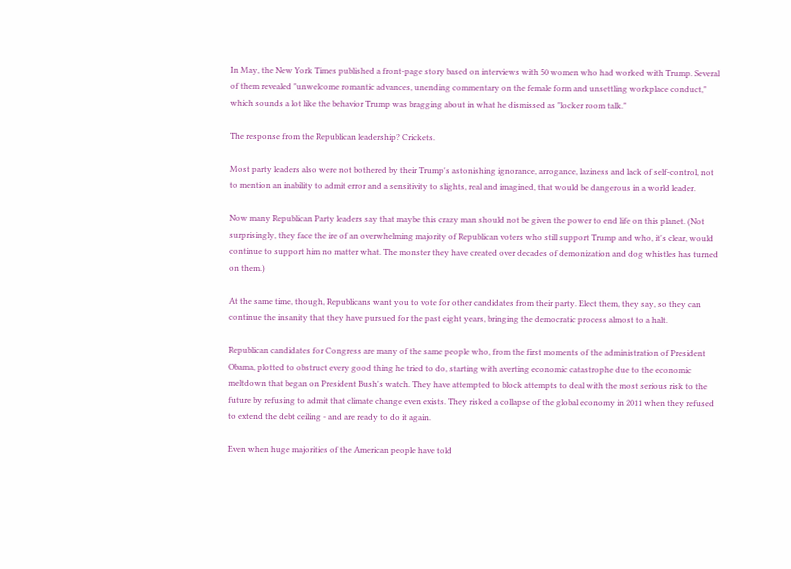In May, the New York Times published a front-page story based on interviews with 50 women who had worked with Trump. Several of them revealed "unwelcome romantic advances, unending commentary on the female form and unsettling workplace conduct," which sounds a lot like the behavior Trump was bragging about in what he dismissed as "locker room talk."

The response from the Republican leadership? Crickets.

Most party leaders also were not bothered by their Trump's astonishing ignorance, arrogance, laziness and lack of self-control, not to mention an inability to admit error and a sensitivity to slights, real and imagined, that would be dangerous in a world leader.

Now many Republican Party leaders say that maybe this crazy man should not be given the power to end life on this planet. (Not surprisingly, they face the ire of an overwhelming majority of Republican voters who still support Trump and who, it's clear, would continue to support him no matter what. The monster they have created over decades of demonization and dog whistles has turned on them.)

At the same time, though, Republicans want you to vote for other candidates from their party. Elect them, they say, so they can continue the insanity that they have pursued for the past eight years, bringing the democratic process almost to a halt.

Republican candidates for Congress are many of the same people who, from the first moments of the administration of President Obama, plotted to obstruct every good thing he tried to do, starting with averting economic catastrophe due to the economic meltdown that began on President Bush's watch. They have attempted to block attempts to deal with the most serious risk to the future by refusing to admit that climate change even exists. They risked a collapse of the global economy in 2011 when they refused to extend the debt ceiling - and are ready to do it again.

Even when huge majorities of the American people have told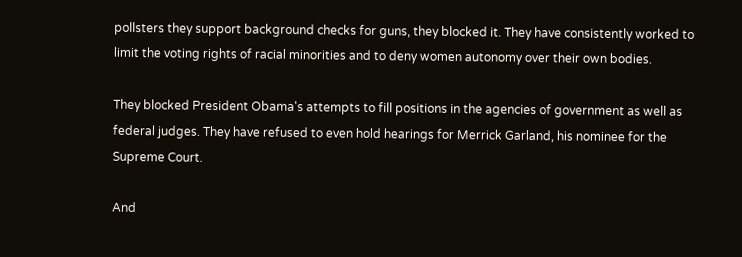pollsters they support background checks for guns, they blocked it. They have consistently worked to limit the voting rights of racial minorities and to deny women autonomy over their own bodies.

They blocked President Obama's attempts to fill positions in the agencies of government as well as federal judges. They have refused to even hold hearings for Merrick Garland, his nominee for the Supreme Court.

And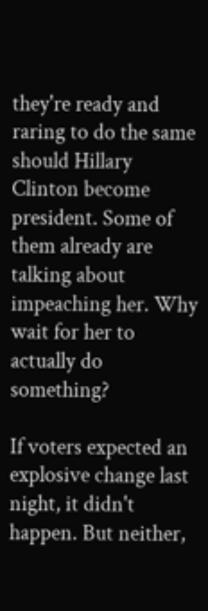they're ready and raring to do the same should Hillary Clinton become president. Some of them already are talking about impeaching her. Why wait for her to actually do something?

If voters expected an explosive change last night, it didn't happen. But neither,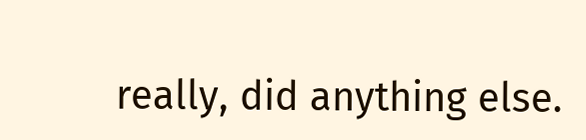really, did anything else.